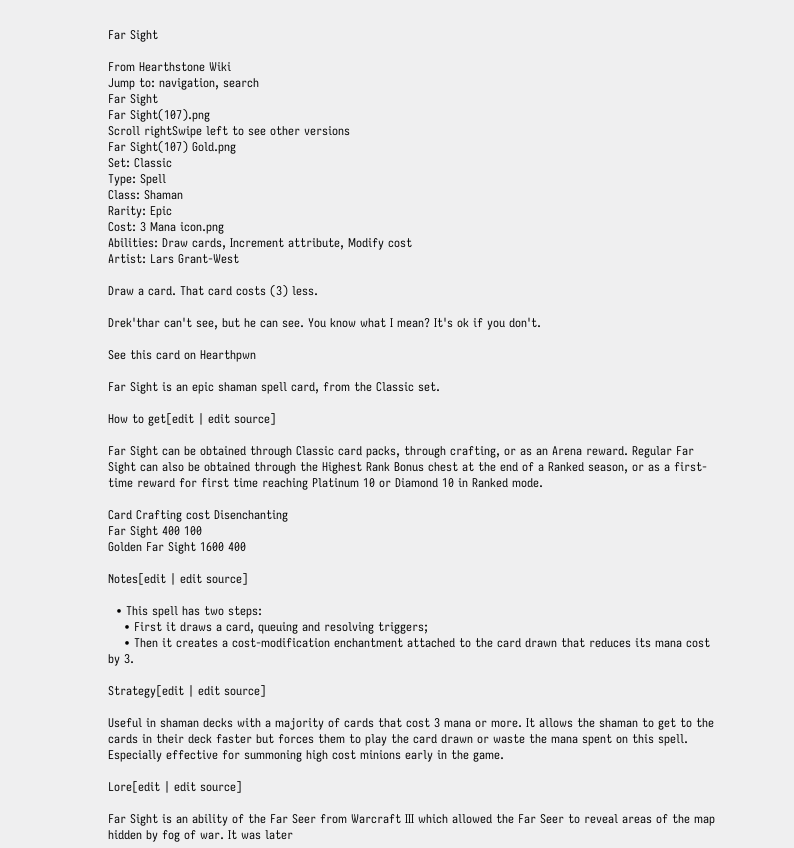Far Sight

From Hearthstone Wiki
Jump to: navigation, search
Far Sight
Far Sight(107).png
Scroll rightSwipe left to see other versions
Far Sight(107) Gold.png
Set: Classic
Type: Spell
Class: Shaman
Rarity: Epic
Cost: 3 Mana icon.png
Abilities: Draw cards, Increment attribute, Modify cost
Artist: Lars Grant-West

Draw a card. That card costs (3) less.

Drek'thar can't see, but he can see. You know what I mean? It's ok if you don't.

See this card on Hearthpwn

Far Sight is an epic shaman spell card, from the Classic set.

How to get[edit | edit source]

Far Sight can be obtained through Classic card packs, through crafting, or as an Arena reward. Regular Far Sight can also be obtained through the Highest Rank Bonus chest at the end of a Ranked season, or as a first-time reward for first time reaching Platinum 10 or Diamond 10 in Ranked mode.

Card Crafting cost Disenchanting
Far Sight 400 100
Golden Far Sight 1600 400

Notes[edit | edit source]

  • This spell has two steps:
    • First it draws a card, queuing and resolving triggers;
    • Then it creates a cost-modification enchantment attached to the card drawn that reduces its mana cost by 3.

Strategy[edit | edit source]

Useful in shaman decks with a majority of cards that cost 3 mana or more. It allows the shaman to get to the cards in their deck faster but forces them to play the card drawn or waste the mana spent on this spell. Especially effective for summoning high cost minions early in the game.

Lore[edit | edit source]

Far Sight is an ability of the Far Seer from Warcraft III which allowed the Far Seer to reveal areas of the map hidden by fog of war. It was later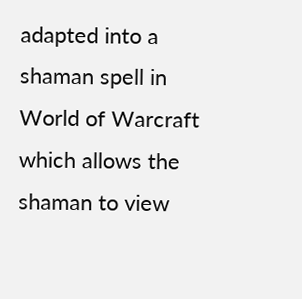adapted into a shaman spell in World of Warcraft which allows the shaman to view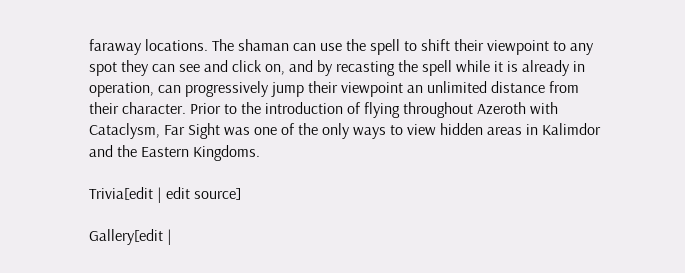faraway locations. The shaman can use the spell to shift their viewpoint to any spot they can see and click on, and by recasting the spell while it is already in operation, can progressively jump their viewpoint an unlimited distance from their character. Prior to the introduction of flying throughout Azeroth with Cataclysm, Far Sight was one of the only ways to view hidden areas in Kalimdor and the Eastern Kingdoms.

Trivia[edit | edit source]

Gallery[edit |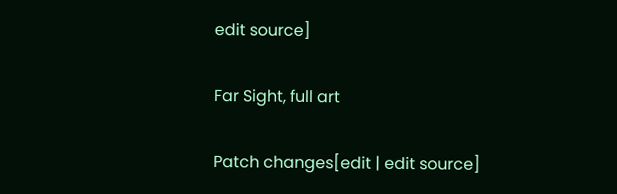edit source]

Far Sight, full art

Patch changes[edit | edit source]